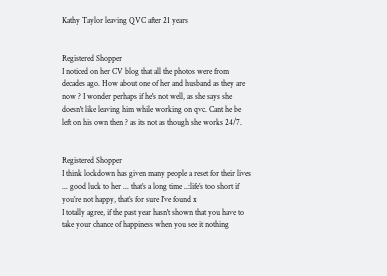Kathy Taylor leaving QVC after 21 years


Registered Shopper
I noticed on her CV blog that all the photos were from decades ago. How about one of her and husband as they are now ? I wonder perhaps if he's not well, as she says she doesn't like leaving him while working on qvc. Cant he be left on his own then ? as its not as though she works 24/7.


Registered Shopper
I think lockdown has given many people a reset for their lives ... good luck to her ... that’s a long time ..:life’s too short if you’re not happy, that’s for sure I’ve found x
I totally agree, if the past year hasn't shown that you have to take your chance of happiness when you see it nothing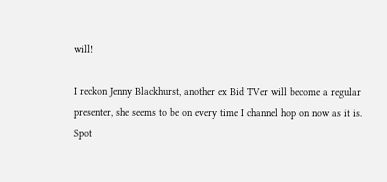will!

I reckon Jenny Blackhurst, another ex Bid TVer will become a regular presenter, she seems to be on every time I channel hop on now as it is.
Spot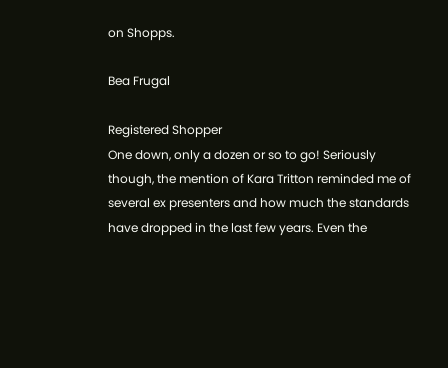on Shopps.

Bea Frugal

Registered Shopper
One down, only a dozen or so to go! Seriously though, the mention of Kara Tritton reminded me of several ex presenters and how much the standards have dropped in the last few years. Even the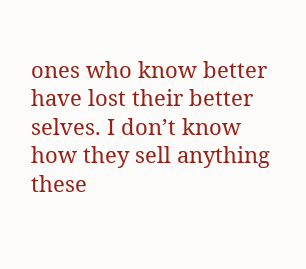ones who know better have lost their better selves. I don’t know how they sell anything these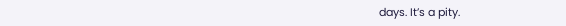days. It’s a pity.